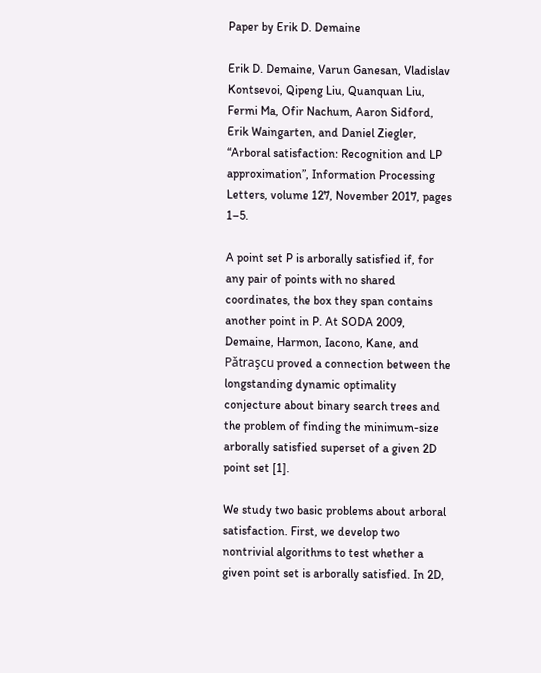Paper by Erik D. Demaine

Erik D. Demaine, Varun Ganesan, Vladislav Kontsevoi, Qipeng Liu, Quanquan Liu, Fermi Ma, Ofir Nachum, Aaron Sidford, Erik Waingarten, and Daniel Ziegler, “Arboral satisfaction: Recognition and LP approximation”, Information Processing Letters, volume 127, November 2017, pages 1–5.

A point set P is arborally satisfied if, for any pair of points with no shared coordinates, the box they span contains another point in P. At SODA 2009, Demaine, Harmon, Iacono, Kane, and Pǎtraşcu proved a connection between the longstanding dynamic optimality conjecture about binary search trees and the problem of finding the minimum-size arborally satisfied superset of a given 2D point set [1].

We study two basic problems about arboral satisfaction. First, we develop two nontrivial algorithms to test whether a given point set is arborally satisfied. In 2D,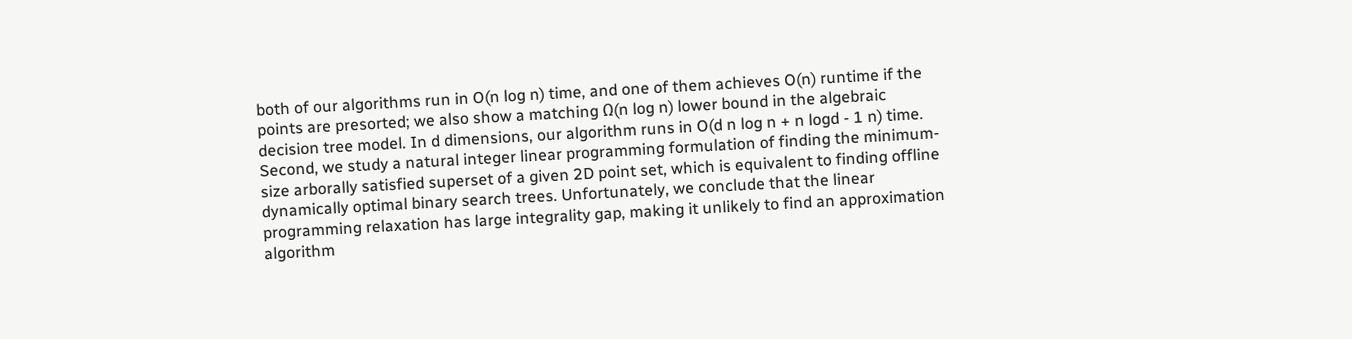both of our algorithms run in O(n log n) time, and one of them achieves O(n) runtime if the points are presorted; we also show a matching Ω(n log n) lower bound in the algebraic decision tree model. In d dimensions, our algorithm runs in O(d n log n + n logd - 1 n) time. Second, we study a natural integer linear programming formulation of finding the minimum-size arborally satisfied superset of a given 2D point set, which is equivalent to finding offline dynamically optimal binary search trees. Unfortunately, we conclude that the linear programming relaxation has large integrality gap, making it unlikely to find an approximation algorithm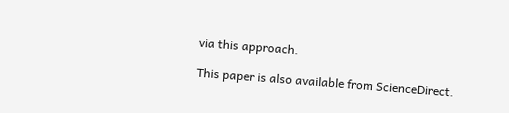via this approach.

This paper is also available from ScienceDirect.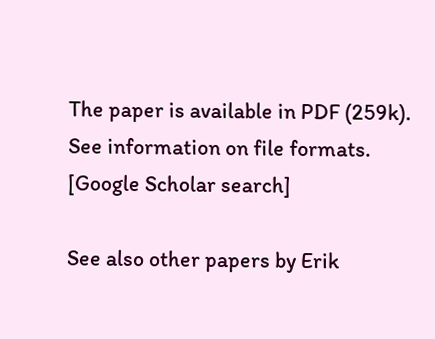The paper is available in PDF (259k).
See information on file formats.
[Google Scholar search]

See also other papers by Erik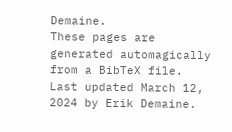Demaine.
These pages are generated automagically from a BibTeX file.
Last updated March 12, 2024 by Erik Demaine.